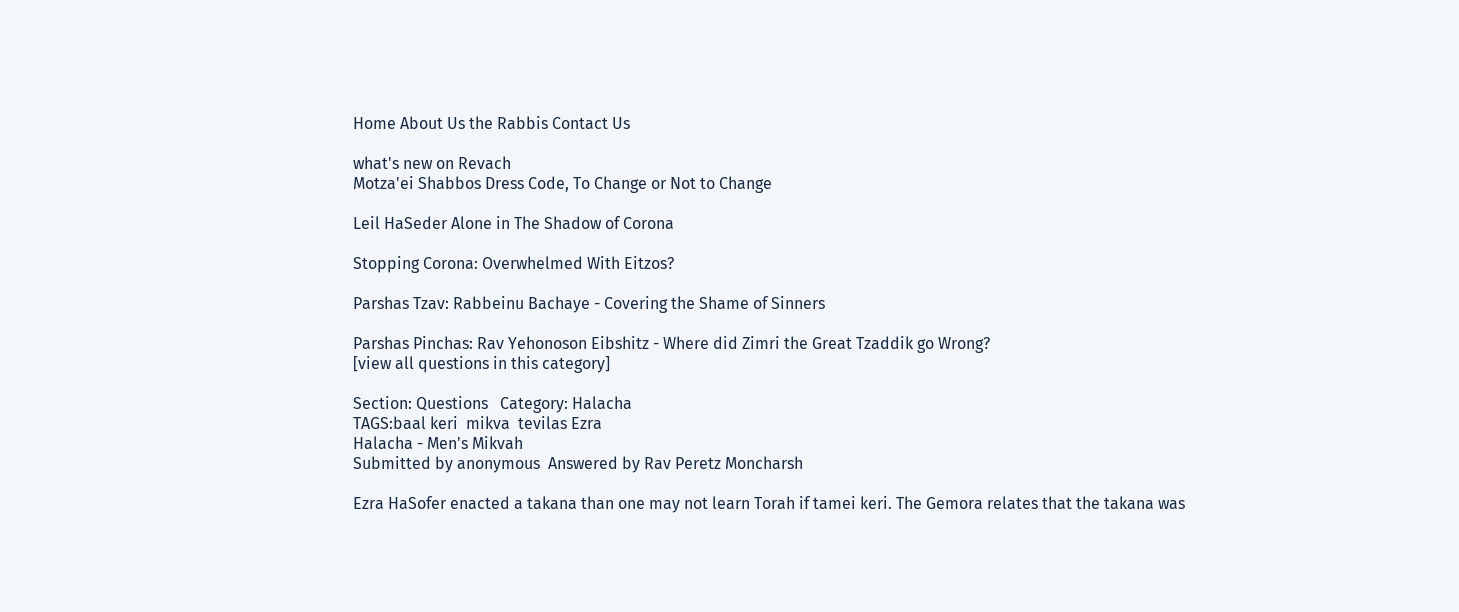Home About Us the Rabbis Contact Us

what's new on Revach
Motza'ei Shabbos Dress Code, To Change or Not to Change

Leil HaSeder Alone in The Shadow of Corona

Stopping Corona: Overwhelmed With Eitzos?

Parshas Tzav: Rabbeinu Bachaye - Covering the Shame of Sinners

Parshas Pinchas: Rav Yehonoson Eibshitz - Where did Zimri the Great Tzaddik go Wrong?
[view all questions in this category]

Section: Questions   Category: Halacha
TAGS:baal keri  mikva  tevilas Ezra
Halacha - Men's Mikvah
Submitted by anonymous  Answered by Rav Peretz Moncharsh

Ezra HaSofer enacted a takana than one may not learn Torah if tamei keri. The Gemora relates that the takana was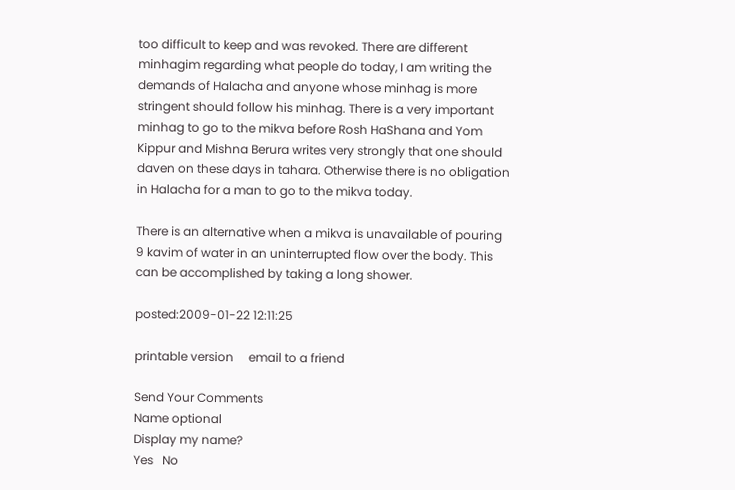too difficult to keep and was revoked. There are different minhagim regarding what people do today, I am writing the demands of Halacha and anyone whose minhag is more stringent should follow his minhag. There is a very important minhag to go to the mikva before Rosh HaShana and Yom Kippur and Mishna Berura writes very strongly that one should daven on these days in tahara. Otherwise there is no obligation in Halacha for a man to go to the mikva today.

There is an alternative when a mikva is unavailable of pouring 9 kavim of water in an uninterrupted flow over the body. This can be accomplished by taking a long shower.

posted:2009-01-22 12:11:25

printable version     email to a friend

Send Your Comments
Name optional
Display my name?
Yes   No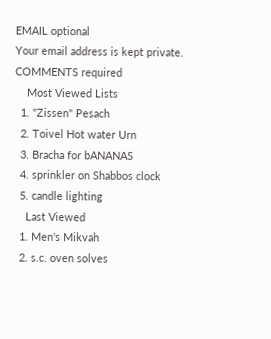EMAIL optional
Your email address is kept private.
COMMENTS required
    Most Viewed Lists
  1. "Zissen" Pesach
  2. Toivel Hot water Urn
  3. Bracha for bANANAS
  4. sprinkler on Shabbos clock
  5. candle lighting
    Last Viewed
  1. Men's Mikvah
  2. s.c. oven solves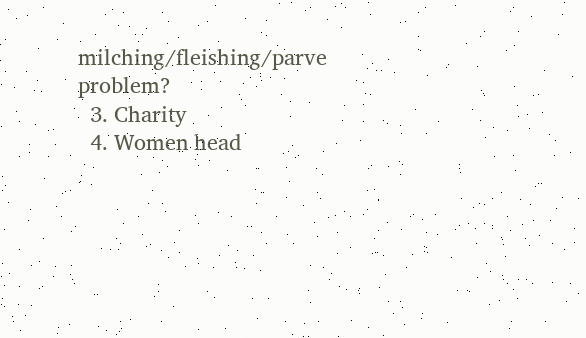milching/fleishing/parve problem?
  3. Charity
  4. Women head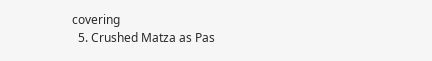covering
  5. Crushed Matza as Pas